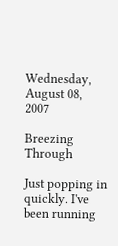Wednesday, August 08, 2007

Breezing Through

Just popping in quickly. I've been running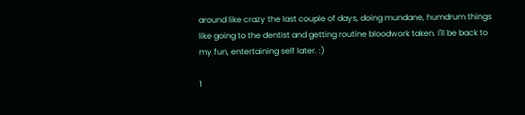around like crazy the last couple of days, doing mundane, humdrum things like going to the dentist and getting routine bloodwork taken. I'll be back to my fun, entertaining self later. :)

1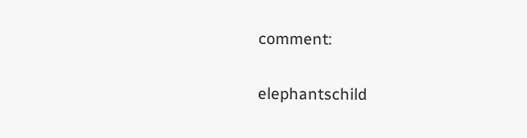comment:

elephantschild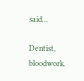said...

Dentist, bloodwork.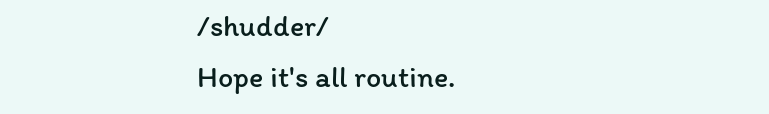/shudder/
Hope it's all routine.